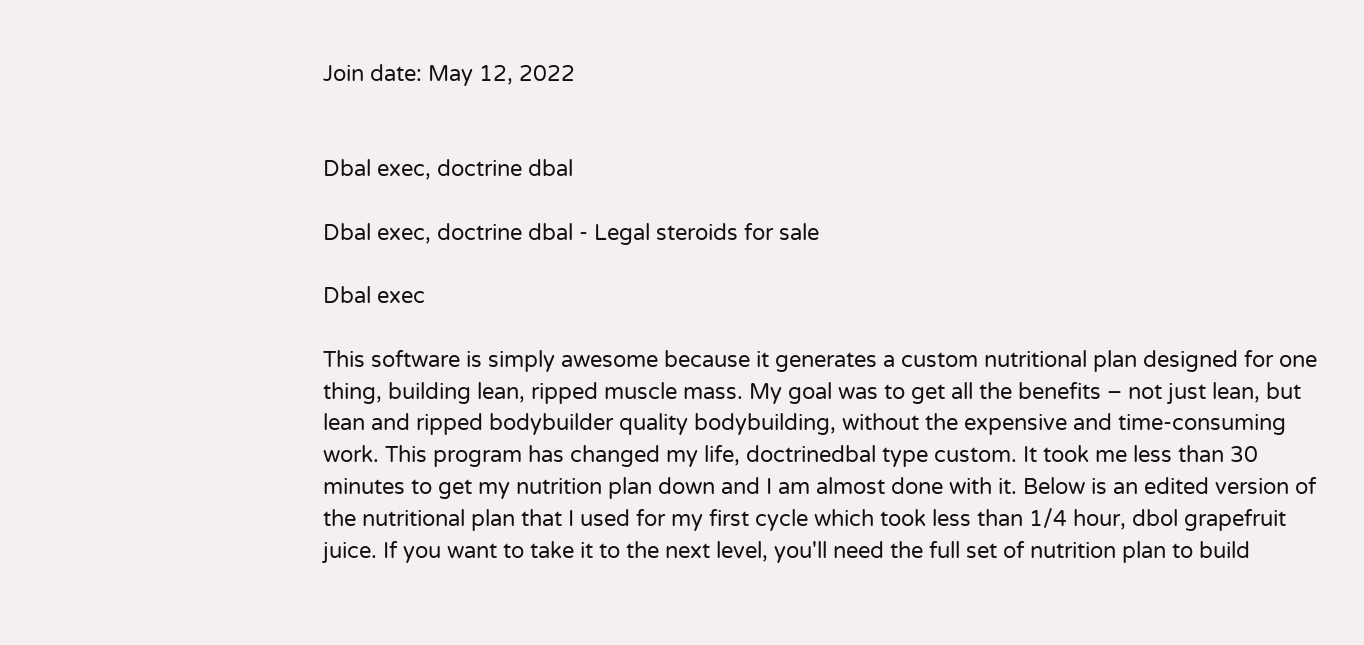Join date: May 12, 2022


Dbal exec, doctrine dbal

Dbal exec, doctrine dbal - Legal steroids for sale

Dbal exec

This software is simply awesome because it generates a custom nutritional plan designed for one thing, building lean, ripped muscle mass. My goal was to get all the benefits – not just lean, but lean and ripped bodybuilder quality bodybuilding, without the expensive and time-consuming work. This program has changed my life, doctrinedbal type custom. It took me less than 30 minutes to get my nutrition plan down and I am almost done with it. Below is an edited version of the nutritional plan that I used for my first cycle which took less than 1/4 hour, dbol grapefruit juice. If you want to take it to the next level, you'll need the full set of nutrition plan to build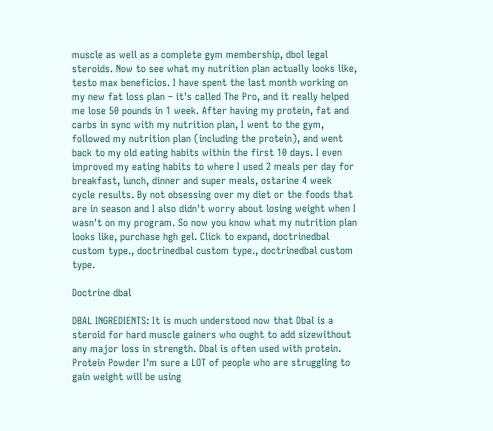muscle as well as a complete gym membership, dbol legal steroids. Now to see what my nutrition plan actually looks like, testo max beneficios. I have spent the last month working on my new fat loss plan – it's called The Pro, and it really helped me lose 50 pounds in 1 week. After having my protein, fat and carbs in sync with my nutrition plan, I went to the gym, followed my nutrition plan (including the protein), and went back to my old eating habits within the first 10 days. I even improved my eating habits to where I used 2 meals per day for breakfast, lunch, dinner and super meals, ostarine 4 week cycle results. By not obsessing over my diet or the foods that are in season and I also didn't worry about losing weight when I wasn't on my program. So now you know what my nutrition plan looks like, purchase hgh gel. Click to expand, doctrinedbal custom type., doctrinedbal custom type., doctrinedbal custom type.

Doctrine dbal

DBAL INGREDIENTS: It is much understood now that Dbal is a steroid for hard muscle gainers who ought to add sizewithout any major loss in strength. Dbal is often used with protein. Protein Powder I'm sure a LOT of people who are struggling to gain weight will be using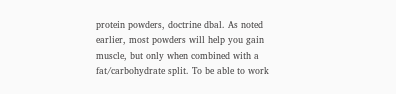protein powders, doctrine dbal. As noted earlier, most powders will help you gain muscle, but only when combined with a fat/carbohydrate split. To be able to work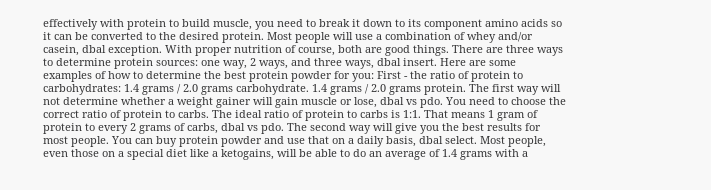effectively with protein to build muscle, you need to break it down to its component amino acids so it can be converted to the desired protein. Most people will use a combination of whey and/or casein, dbal exception. With proper nutrition of course, both are good things. There are three ways to determine protein sources: one way, 2 ways, and three ways, dbal insert. Here are some examples of how to determine the best protein powder for you: First - the ratio of protein to carbohydrates: 1.4 grams / 2.0 grams carbohydrate. 1.4 grams / 2.0 grams protein. The first way will not determine whether a weight gainer will gain muscle or lose, dbal vs pdo. You need to choose the correct ratio of protein to carbs. The ideal ratio of protein to carbs is 1:1. That means 1 gram of protein to every 2 grams of carbs, dbal vs pdo. The second way will give you the best results for most people. You can buy protein powder and use that on a daily basis, dbal select. Most people, even those on a special diet like a ketogains, will be able to do an average of 1.4 grams with a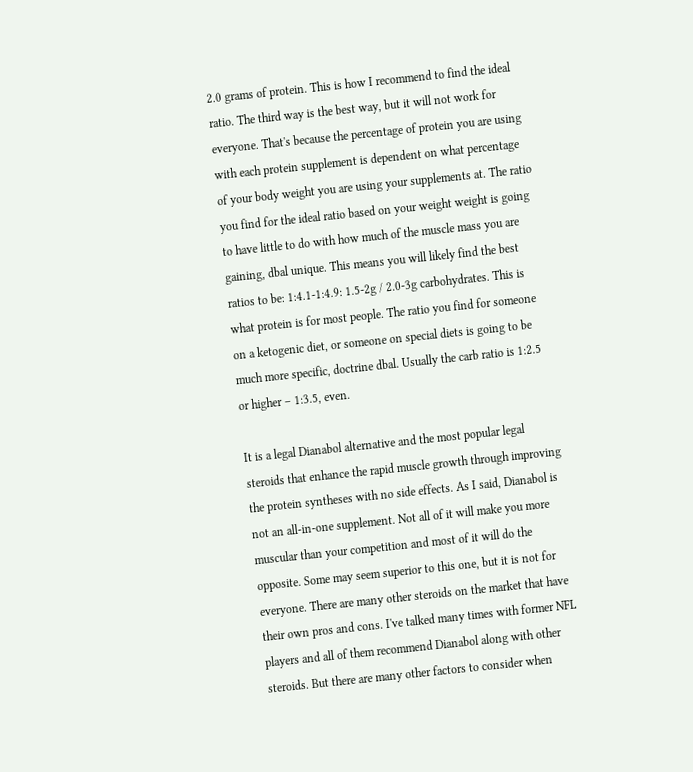2.0 grams of protein. This is how I recommend to find the ideal ratio. The third way is the best way, but it will not work for everyone. That's because the percentage of protein you are using with each protein supplement is dependent on what percentage of your body weight you are using your supplements at. The ratio you find for the ideal ratio based on your weight weight is going to have little to do with how much of the muscle mass you are gaining, dbal unique. This means you will likely find the best ratios to be: 1:4.1-1:4.9: 1.5-2g / 2.0-3g carbohydrates. This is what protein is for most people. The ratio you find for someone on a ketogenic diet, or someone on special diets is going to be much more specific, doctrine dbal. Usually the carb ratio is 1:2.5 or higher – 1:3.5, even.

It is a legal Dianabol alternative and the most popular legal steroids that enhance the rapid muscle growth through improving the protein syntheses with no side effects. As I said, Dianabol is not an all-in-one supplement. Not all of it will make you more muscular than your competition and most of it will do the opposite. Some may seem superior to this one, but it is not for everyone. There are many other steroids on the market that have their own pros and cons. I've talked many times with former NFL players and all of them recommend Dianabol along with other steroids. But there are many other factors to consider when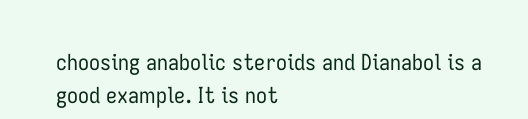choosing anabolic steroids and Dianabol is a good example. It is not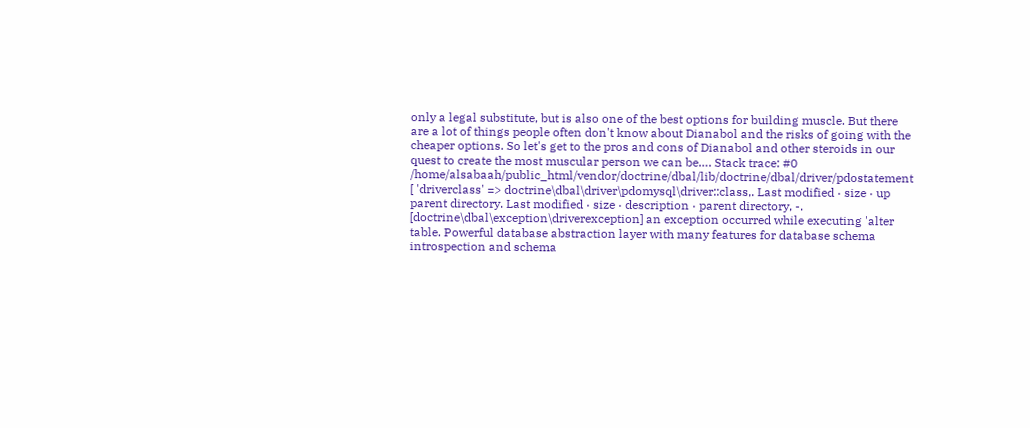only a legal substitute, but is also one of the best options for building muscle. But there are a lot of things people often don't know about Dianabol and the risks of going with the cheaper options. So let's get to the pros and cons of Dianabol and other steroids in our quest to create the most muscular person we can be…. Stack trace: #0 /home/alsabaah/public_html/vendor/doctrine/dbal/lib/doctrine/dbal/driver/pdostatement [ 'driverclass' => doctrine\dbal\driver\pdomysql\driver::class,. Last modified · size · up parent directory. Last modified · size · description · parent directory, -. [doctrine\dbal\exception\driverexception] an exception occurred while executing 'alter table. Powerful database abstraction layer with many features for database schema introspection and schema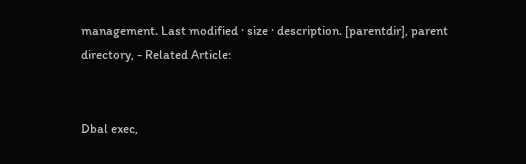management. Last modified · size · description. [parentdir], parent directory, - Related Article:


Dbal exec,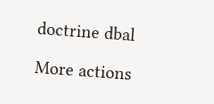doctrine dbal

More actions